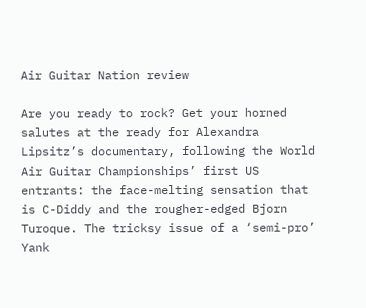Air Guitar Nation review

Are you ready to rock? Get your horned salutes at the ready for Alexandra Lipsitz’s documentary, following the World Air Guitar Championships’ first US entrants: the face-melting sensation that is C-Diddy and the rougher-edged Bjorn Turoque. The tricksy issue of a ‘semi-pro’ Yank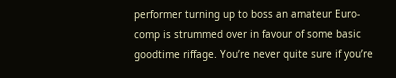performer turning up to boss an amateur Euro-comp is strummed over in favour of some basic goodtime riffage. You’re never quite sure if you’re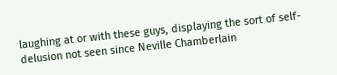laughing at or with these guys, displaying the sort of self-delusion not seen since Neville Chamberlain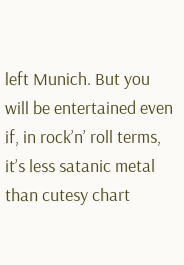left Munich. But you will be entertained even if, in rock’n’ roll terms, it’s less satanic metal than cutesy chart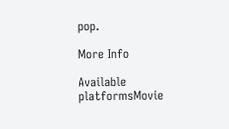pop.

More Info

Available platformsMovie